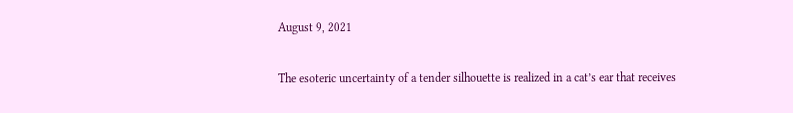August 9, 2021

The esoteric uncertainty of a tender silhouette is realized in a cat’s ear that receives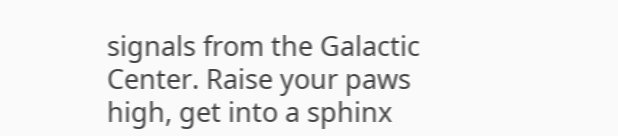signals from the Galactic Center. Raise your paws high, get into a sphinx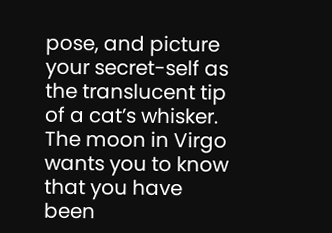pose, and picture your secret-self as the translucent tip of a cat’s whisker. The moon in Virgo wants you to know that you have been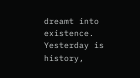dreamt into existence. Yesterday is history,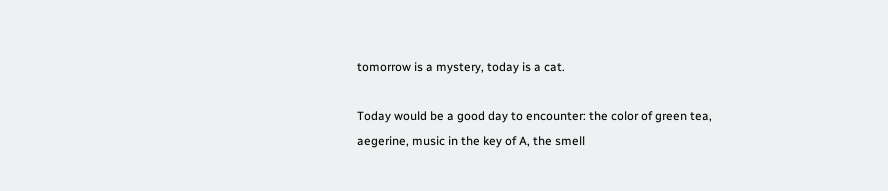tomorrow is a mystery, today is a cat.

Today would be a good day to encounter: the color of green tea, aegerine, music in the key of A, the smell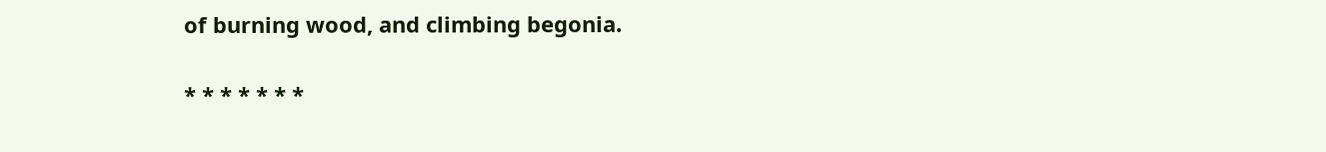of burning wood, and climbing begonia.

* * * * * * *